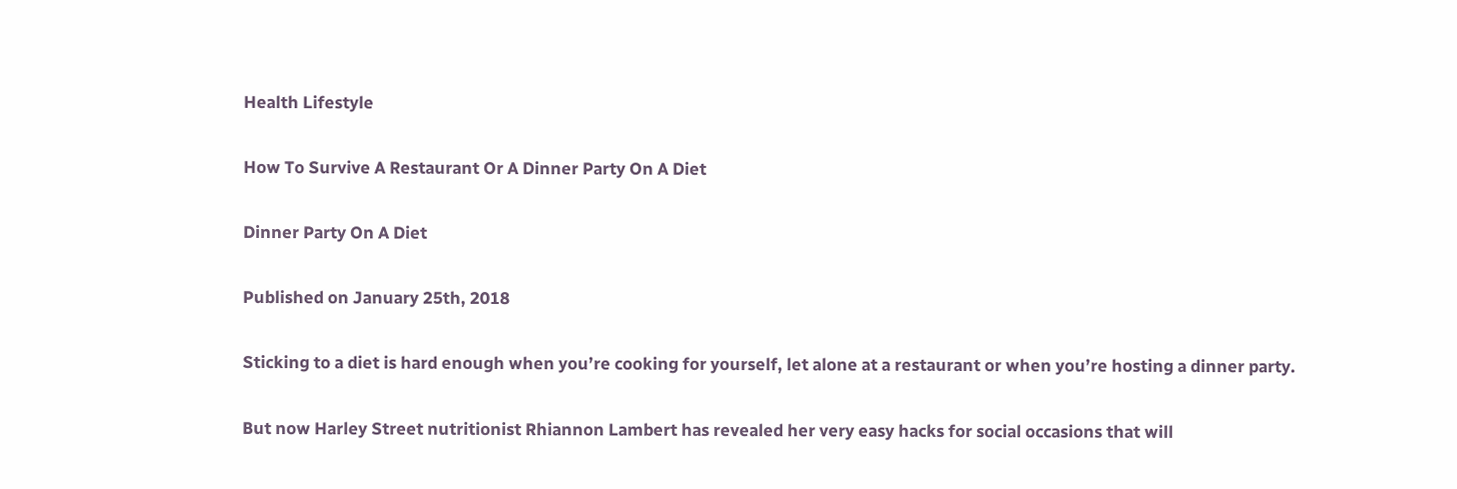Health Lifestyle

How To Survive A Restaurant Or A Dinner Party On A Diet

Dinner Party On A Diet

Published on January 25th, 2018

Sticking to a diet is hard enough when you’re cooking for yourself, let alone at a restaurant or when you’re hosting a dinner party.

But now Harley Street nutritionist Rhiannon Lambert has revealed her very easy hacks for social occasions that will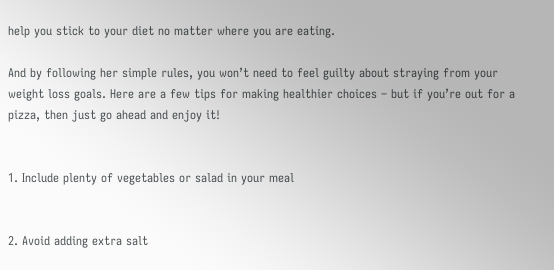help you stick to your diet no matter where you are eating.

And by following her simple rules, you won’t need to feel guilty about straying from your weight loss goals. Here are a few tips for making healthier choices – but if you’re out for a pizza, then just go ahead and enjoy it!


1. Include plenty of vegetables or salad in your meal


2. Avoid adding extra salt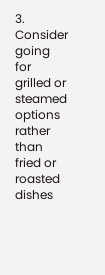3. Consider going for grilled or steamed options rather than fried or roasted dishes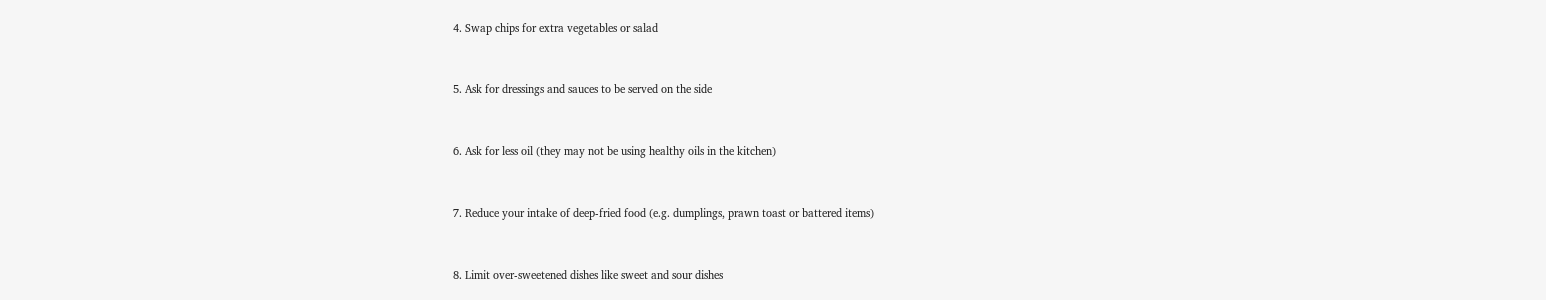4. Swap chips for extra vegetables or salad


5. Ask for dressings and sauces to be served on the side


6. Ask for less oil (they may not be using healthy oils in the kitchen)


7. Reduce your intake of deep-fried food (e.g. dumplings, prawn toast or battered items)


8. Limit over-sweetened dishes like sweet and sour dishes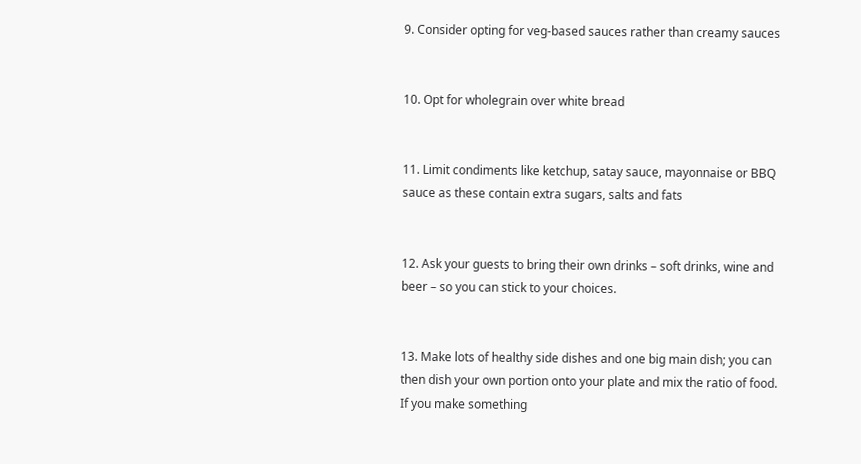9. Consider opting for veg-based sauces rather than creamy sauces


10. Opt for wholegrain over white bread


11. Limit condiments like ketchup, satay sauce, mayonnaise or BBQ sauce as these contain extra sugars, salts and fats


12. Ask your guests to bring their own drinks – soft drinks, wine and beer – so you can stick to your choices.


13. Make lots of healthy side dishes and one big main dish; you can then dish your own portion onto your plate and mix the ratio of food. If you make something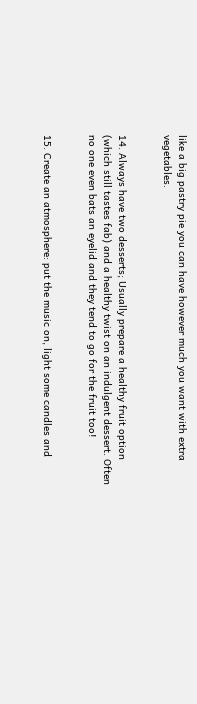like a big pastry pie you can have however much you want with extra vegetables.


14. Always have two desserts; Usually prepare a healthy fruit option (which still tastes fab) and a healthy twist on an indulgent dessert. Often no one even bats an eyelid and they tend to go for the fruit too!


15. Create an atmosphere: put the music on, light some candles and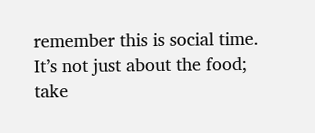remember this is social time. It’s not just about the food; take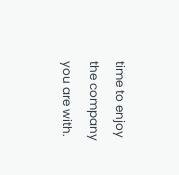time to enjoy the company you are with.